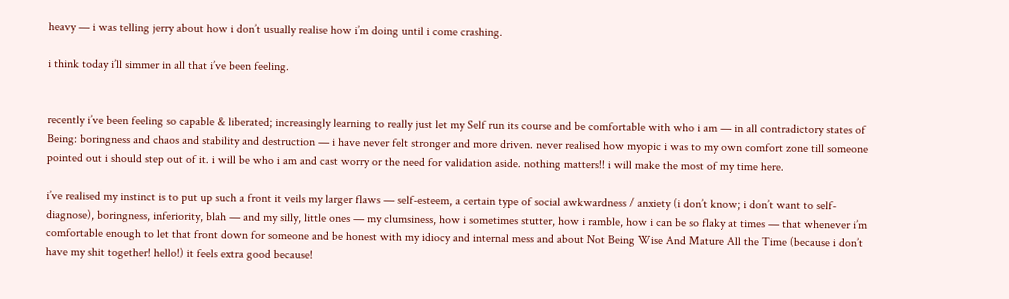heavy — i was telling jerry about how i don’t usually realise how i’m doing until i come crashing.

i think today i’ll simmer in all that i’ve been feeling.


recently i’ve been feeling so capable & liberated; increasingly learning to really just let my Self run its course and be comfortable with who i am — in all contradictory states of Being: boringness and chaos and stability and destruction — i have never felt stronger and more driven. never realised how myopic i was to my own comfort zone till someone pointed out i should step out of it. i will be who i am and cast worry or the need for validation aside. nothing matters!! i will make the most of my time here.

i’ve realised my instinct is to put up such a front it veils my larger flaws — self-esteem, a certain type of social awkwardness / anxiety (i don’t know; i don’t want to self-diagnose), boringness, inferiority, blah — and my silly, little ones — my clumsiness, how i sometimes stutter, how i ramble, how i can be so flaky at times — that whenever i’m comfortable enough to let that front down for someone and be honest with my idiocy and internal mess and about Not Being Wise And Mature All the Time (because i don’t have my shit together! hello!) it feels extra good because!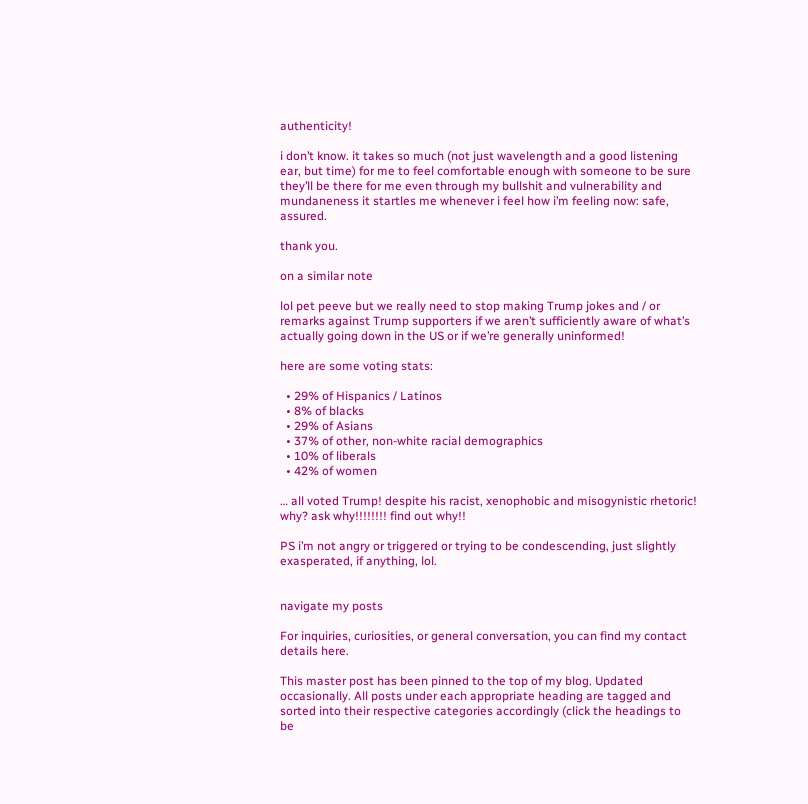authenticity!

i don’t know. it takes so much (not just wavelength and a good listening ear, but time) for me to feel comfortable enough with someone to be sure they’ll be there for me even through my bullshit and vulnerability and mundaneness it startles me whenever i feel how i’m feeling now: safe, assured.

thank you.

on a similar note

lol pet peeve but we really need to stop making Trump jokes and / or remarks against Trump supporters if we aren’t sufficiently aware of what’s actually going down in the US or if we’re generally uninformed!

here are some voting stats:

  • 29% of Hispanics / Latinos
  • 8% of blacks
  • 29% of Asians
  • 37% of other, non-white racial demographics
  • 10% of liberals
  • 42% of women

… all voted Trump! despite his racist, xenophobic and misogynistic rhetoric! why? ask why!!!!!!!! find out why!!

PS i’m not angry or triggered or trying to be condescending, just slightly exasperated, if anything, lol.


navigate my posts

For inquiries, curiosities, or general conversation, you can find my contact details here.

This master post has been pinned to the top of my blog. Updated occasionally. All posts under each appropriate heading are tagged and sorted into their respective categories accordingly (click the headings to be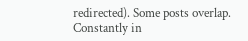redirected). Some posts overlap. Constantly in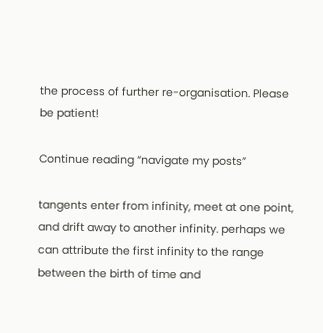the process of further re-organisation. Please be patient!

Continue reading “navigate my posts”

tangents enter from infinity, meet at one point, and drift away to another infinity. perhaps we can attribute the first infinity to the range between the birth of time and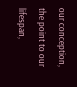our conception, the point to our lifespan,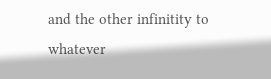and the other infinitity to whatever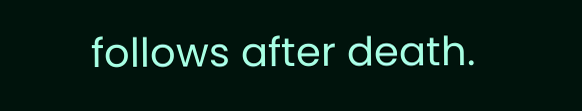follows after death.